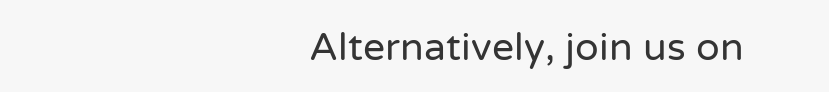Alternatively, join us on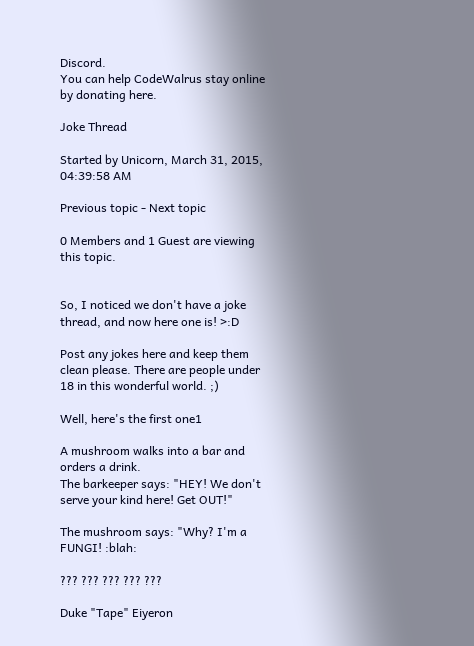Discord.
You can help CodeWalrus stay online by donating here.

Joke Thread

Started by Unicorn, March 31, 2015, 04:39:58 AM

Previous topic - Next topic

0 Members and 1 Guest are viewing this topic.


So, I noticed we don't have a joke thread, and now here one is! >:D

Post any jokes here and keep them clean please. There are people under 18 in this wonderful world. ;)

Well, here's the first one1

A mushroom walks into a bar and orders a drink.
The barkeeper says: "HEY! We don't serve your kind here! Get OUT!"

The mushroom says: "Why? I'm a FUNGI! :blah:

??? ??? ??? ??? ???

Duke "Tape" Eiyeron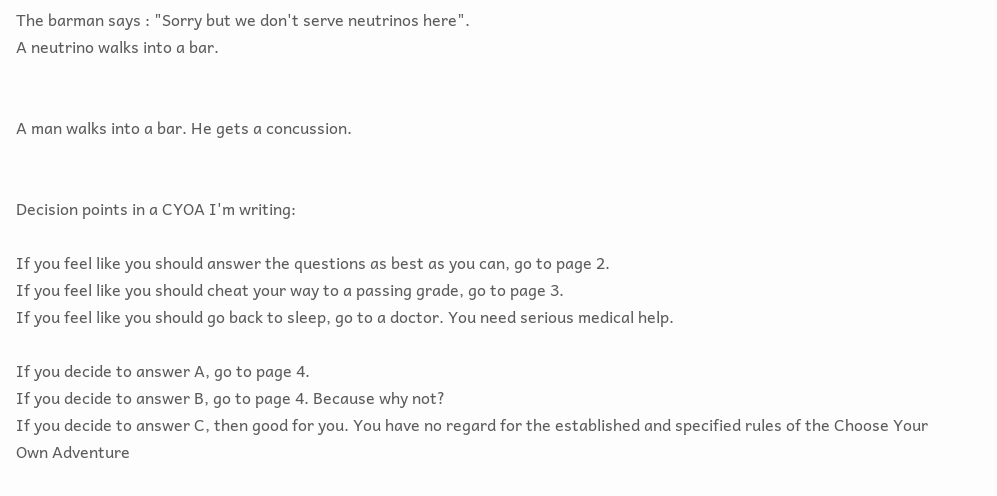The barman says : "Sorry but we don't serve neutrinos here".
A neutrino walks into a bar.


A man walks into a bar. He gets a concussion.


Decision points in a CYOA I'm writing:

If you feel like you should answer the questions as best as you can, go to page 2.
If you feel like you should cheat your way to a passing grade, go to page 3.
If you feel like you should go back to sleep, go to a doctor. You need serious medical help.

If you decide to answer A, go to page 4.
If you decide to answer B, go to page 4. Because why not?
If you decide to answer C, then good for you. You have no regard for the established and specified rules of the Choose Your Own Adventure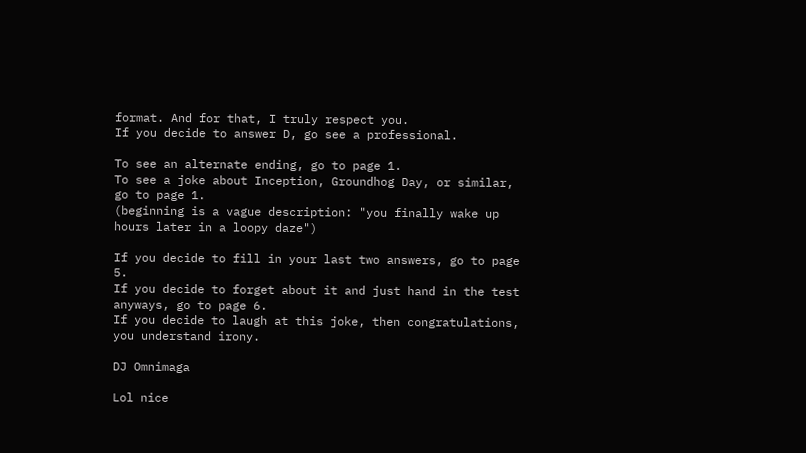format. And for that, I truly respect you.
If you decide to answer D, go see a professional.

To see an alternate ending, go to page 1.
To see a joke about Inception, Groundhog Day, or similar, go to page 1.
(beginning is a vague description: "you finally wake up hours later in a loopy daze")

If you decide to fill in your last two answers, go to page 5.
If you decide to forget about it and just hand in the test anyways, go to page 6.
If you decide to laugh at this joke, then congratulations, you understand irony.

DJ Omnimaga

Lol nice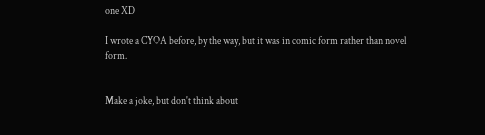one XD

I wrote a CYOA before, by the way, but it was in comic form rather than novel form.


Make a joke, but don't think about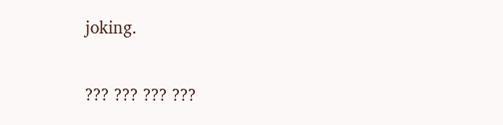joking.


??? ??? ??? ???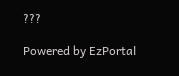???

Powered by EzPortal